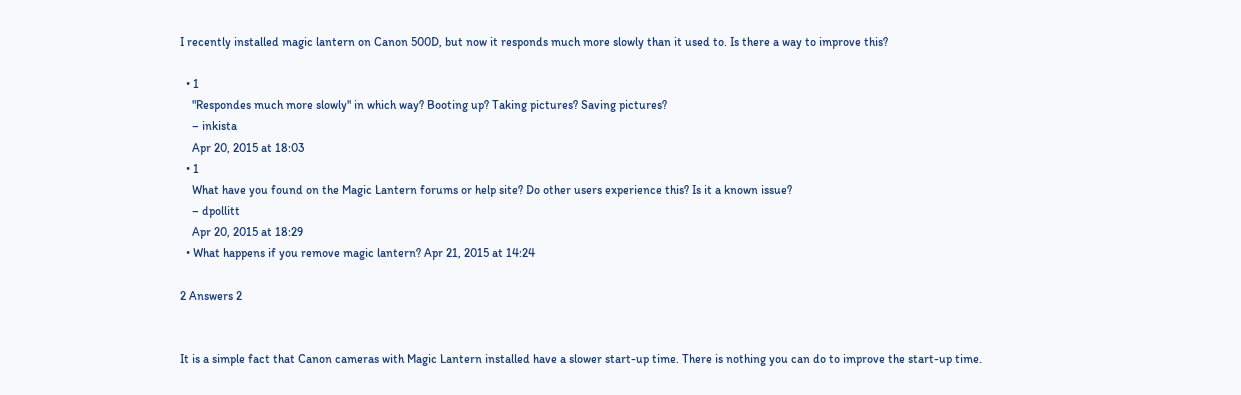I recently installed magic lantern on Canon 500D, but now it responds much more slowly than it used to. Is there a way to improve this?

  • 1
    "Respondes much more slowly" in which way? Booting up? Taking pictures? Saving pictures?
    – inkista
    Apr 20, 2015 at 18:03
  • 1
    What have you found on the Magic Lantern forums or help site? Do other users experience this? Is it a known issue?
    – dpollitt
    Apr 20, 2015 at 18:29
  • What happens if you remove magic lantern? Apr 21, 2015 at 14:24

2 Answers 2


It is a simple fact that Canon cameras with Magic Lantern installed have a slower start-up time. There is nothing you can do to improve the start-up time.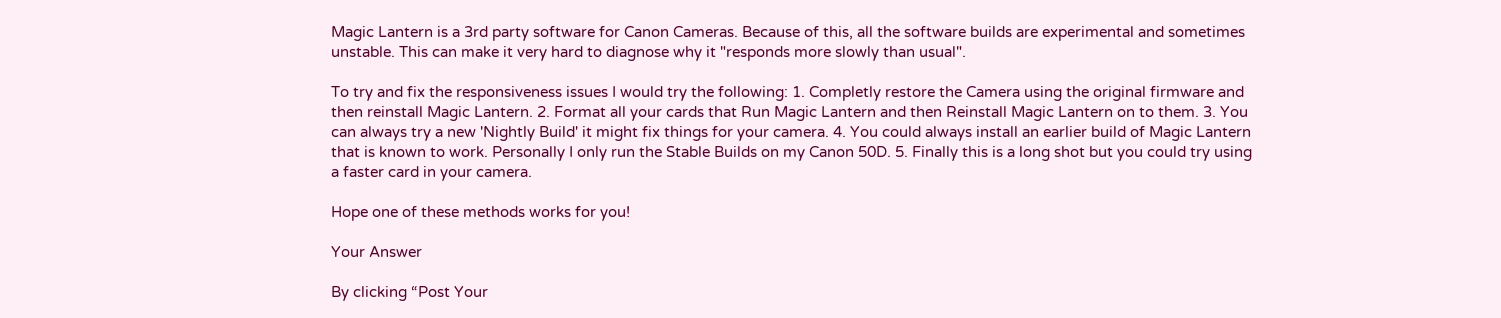Magic Lantern is a 3rd party software for Canon Cameras. Because of this, all the software builds are experimental and sometimes unstable. This can make it very hard to diagnose why it "responds more slowly than usual".

To try and fix the responsiveness issues I would try the following: 1. Completly restore the Camera using the original firmware and then reinstall Magic Lantern. 2. Format all your cards that Run Magic Lantern and then Reinstall Magic Lantern on to them. 3. You can always try a new 'Nightly Build' it might fix things for your camera. 4. You could always install an earlier build of Magic Lantern that is known to work. Personally I only run the Stable Builds on my Canon 50D. 5. Finally this is a long shot but you could try using a faster card in your camera.

Hope one of these methods works for you!

Your Answer

By clicking “Post Your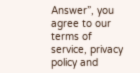Answer”, you agree to our terms of service, privacy policy and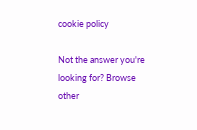cookie policy

Not the answer you're looking for? Browse other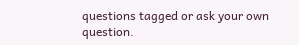questions tagged or ask your own question.